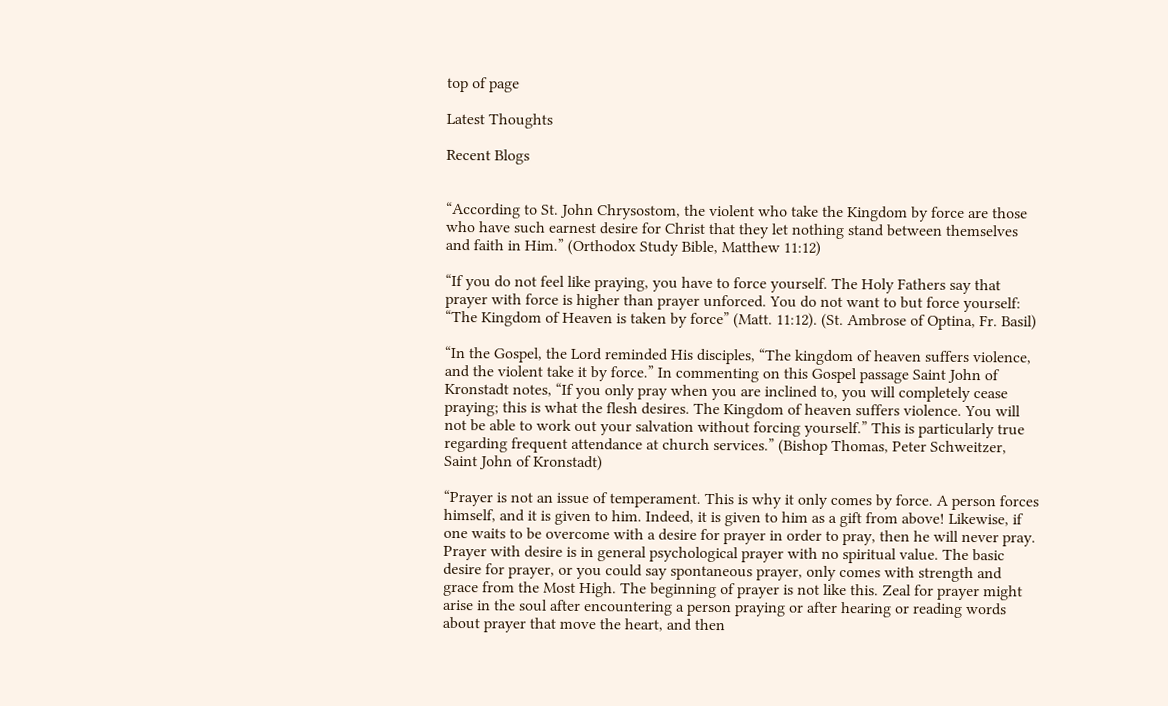top of page

Latest Thoughts

Recent Blogs


“According to St. John Chrysostom, the violent who take the Kingdom by force are those who have such earnest desire for Christ that they let nothing stand between themselves and faith in Him.” (Orthodox Study Bible, Matthew 11:12)

“If you do not feel like praying, you have to force yourself. The Holy Fathers say that prayer with force is higher than prayer unforced. You do not want to but force yourself:  “The Kingdom of Heaven is taken by force” (Matt. 11:12). (St. Ambrose of Optina, Fr. Basil)

“In the Gospel, the Lord reminded His disciples, “The kingdom of heaven suffers violence, and the violent take it by force.” In commenting on this Gospel passage Saint John of Kronstadt notes, “If you only pray when you are inclined to, you will completely cease praying; this is what the flesh desires. The Kingdom of heaven suffers violence. You will not be able to work out your salvation without forcing yourself.” This is particularly true regarding frequent attendance at church services.” (Bishop Thomas, Peter Schweitzer, Saint John of Kronstadt)

“Prayer is not an issue of temperament. This is why it only comes by force. A person forces himself, and it is given to him. Indeed, it is given to him as a gift from above! Likewise, if one waits to be overcome with a desire for prayer in order to pray, then he will never pray. Prayer with desire is in general psychological prayer with no spiritual value. The basic desire for prayer, or you could say spontaneous prayer, only comes with strength and grace from the Most High. The beginning of prayer is not like this. Zeal for prayer might arise in the soul after encountering a person praying or after hearing or reading words about prayer that move the heart, and then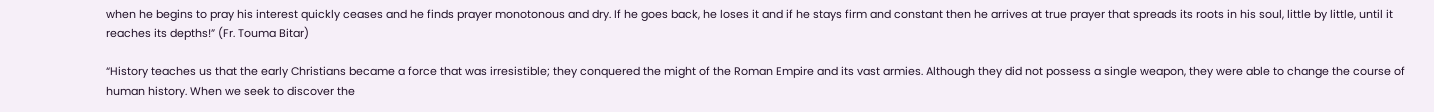when he begins to pray his interest quickly ceases and he finds prayer monotonous and dry. If he goes back, he loses it and if he stays firm and constant then he arrives at true prayer that spreads its roots in his soul, little by little, until it reaches its depths!” (Fr. Touma Bitar)

“History teaches us that the early Christians became a force that was irresistible; they conquered the might of the Roman Empire and its vast armies. Although they did not possess a single weapon, they were able to change the course of human history. When we seek to discover the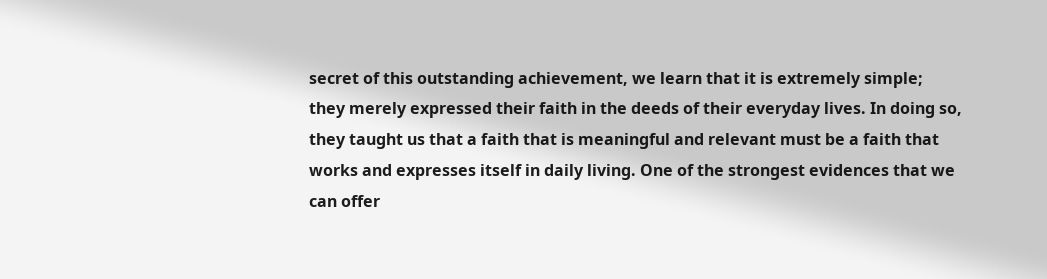secret of this outstanding achievement, we learn that it is extremely simple; they merely expressed their faith in the deeds of their everyday lives. In doing so, they taught us that a faith that is meaningful and relevant must be a faith that works and expresses itself in daily living. One of the strongest evidences that we can offer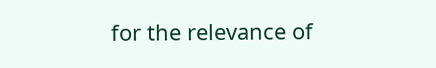for the relevance of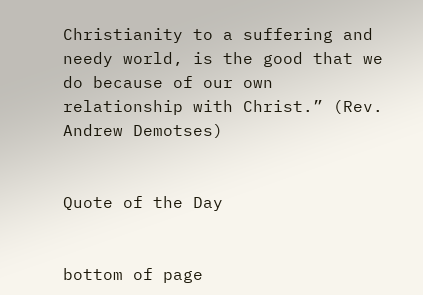Christianity to a suffering and needy world, is the good that we do because of our own relationship with Christ.” (Rev. Andrew Demotses)


Quote of the Day


bottom of page